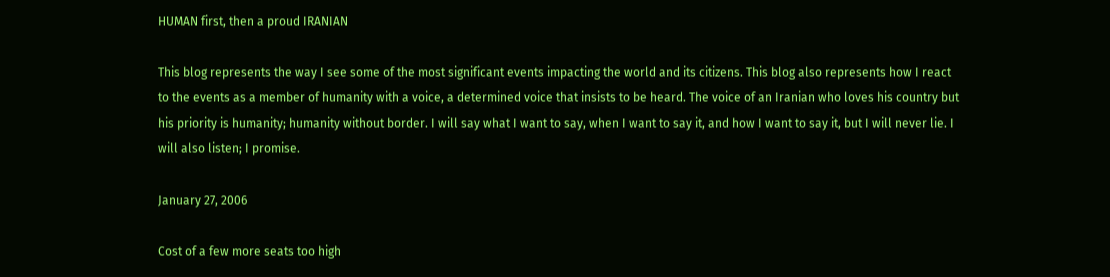HUMAN first, then a proud IRANIAN

This blog represents the way I see some of the most significant events impacting the world and its citizens. This blog also represents how I react to the events as a member of humanity with a voice, a determined voice that insists to be heard. The voice of an Iranian who loves his country but his priority is humanity; humanity without border. I will say what I want to say, when I want to say it, and how I want to say it, but I will never lie. I will also listen; I promise.

January 27, 2006

Cost of a few more seats too high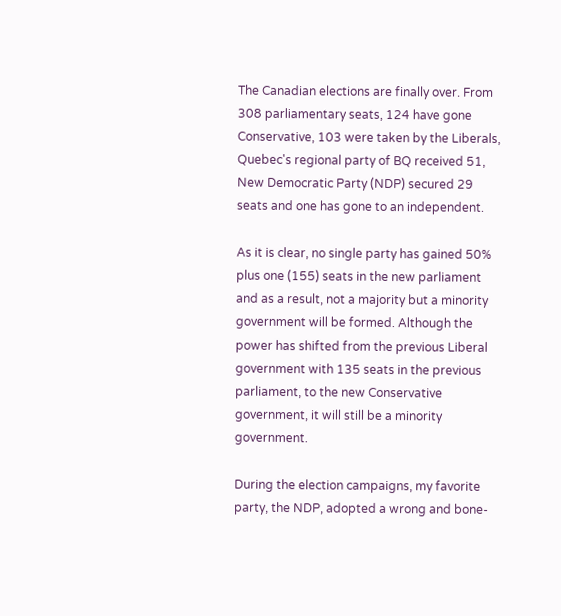The Canadian elections are finally over. From 308 parliamentary seats, 124 have gone Conservative, 103 were taken by the Liberals, Quebec's regional party of BQ received 51, New Democratic Party (NDP) secured 29 seats and one has gone to an independent.

As it is clear, no single party has gained 50% plus one (155) seats in the new parliament and as a result, not a majority but a minority government will be formed. Although the power has shifted from the previous Liberal government with 135 seats in the previous parliament, to the new Conservative government, it will still be a minority government.

During the election campaigns, my favorite party, the NDP, adopted a wrong and bone-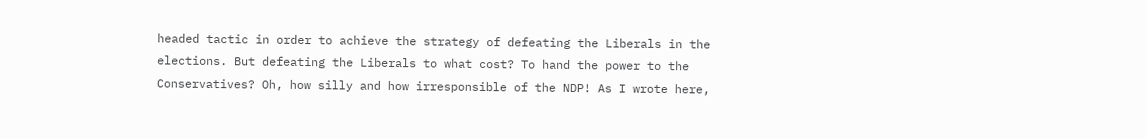headed tactic in order to achieve the strategy of defeating the Liberals in the elections. But defeating the Liberals to what cost? To hand the power to the Conservatives? Oh, how silly and how irresponsible of the NDP! As I wrote here,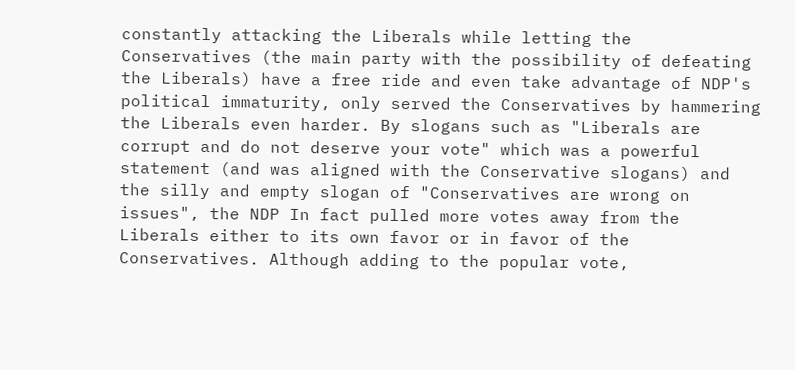constantly attacking the Liberals while letting the Conservatives (the main party with the possibility of defeating the Liberals) have a free ride and even take advantage of NDP's political immaturity, only served the Conservatives by hammering the Liberals even harder. By slogans such as "Liberals are corrupt and do not deserve your vote" which was a powerful statement (and was aligned with the Conservative slogans) and the silly and empty slogan of "Conservatives are wrong on issues", the NDP In fact pulled more votes away from the Liberals either to its own favor or in favor of the Conservatives. Although adding to the popular vote,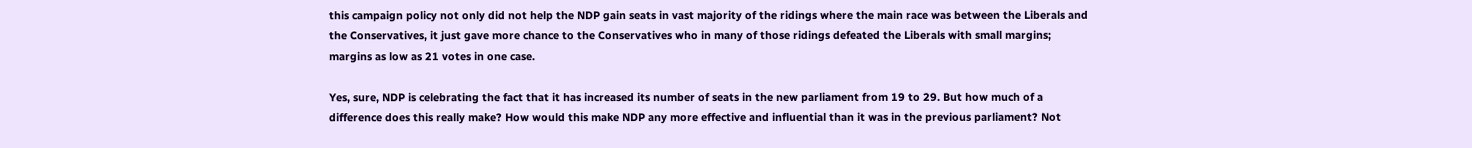this campaign policy not only did not help the NDP gain seats in vast majority of the ridings where the main race was between the Liberals and the Conservatives, it just gave more chance to the Conservatives who in many of those ridings defeated the Liberals with small margins; margins as low as 21 votes in one case.

Yes, sure, NDP is celebrating the fact that it has increased its number of seats in the new parliament from 19 to 29. But how much of a difference does this really make? How would this make NDP any more effective and influential than it was in the previous parliament? Not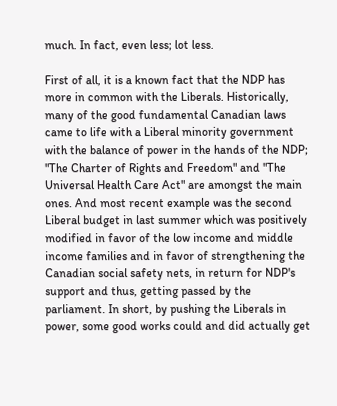much. In fact, even less; lot less.

First of all, it is a known fact that the NDP has more in common with the Liberals. Historically, many of the good fundamental Canadian laws came to life with a Liberal minority government with the balance of power in the hands of the NDP; "The Charter of Rights and Freedom" and "The Universal Health Care Act" are amongst the main ones. And most recent example was the second Liberal budget in last summer which was positively modified in favor of the low income and middle income families and in favor of strengthening the Canadian social safety nets, in return for NDP's support and thus, getting passed by the parliament. In short, by pushing the Liberals in power, some good works could and did actually get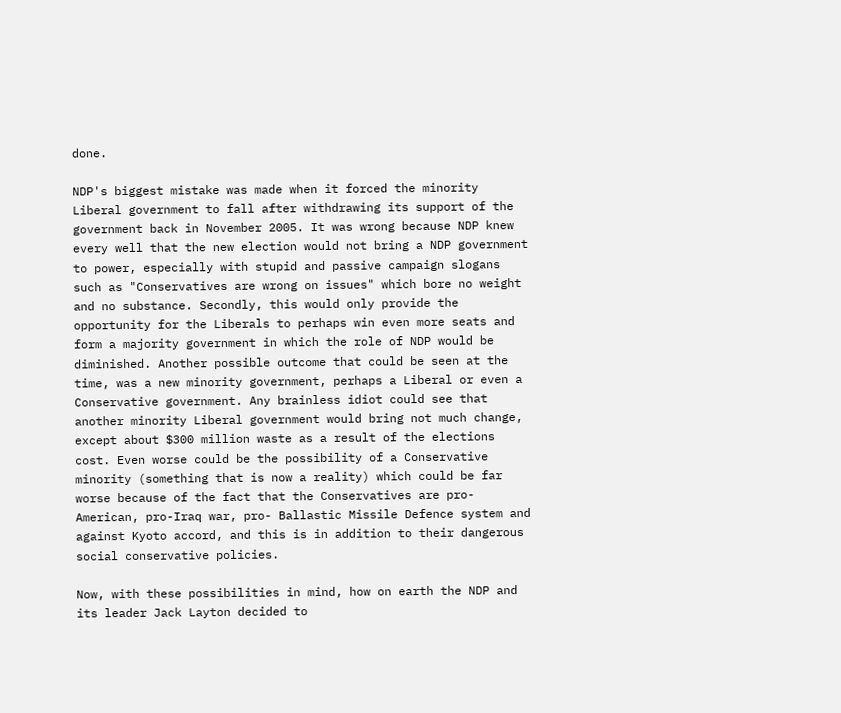done.

NDP's biggest mistake was made when it forced the minority Liberal government to fall after withdrawing its support of the government back in November 2005. It was wrong because NDP knew every well that the new election would not bring a NDP government to power, especially with stupid and passive campaign slogans such as "Conservatives are wrong on issues" which bore no weight and no substance. Secondly, this would only provide the opportunity for the Liberals to perhaps win even more seats and form a majority government in which the role of NDP would be diminished. Another possible outcome that could be seen at the time, was a new minority government, perhaps a Liberal or even a Conservative government. Any brainless idiot could see that another minority Liberal government would bring not much change, except about $300 million waste as a result of the elections cost. Even worse could be the possibility of a Conservative minority (something that is now a reality) which could be far worse because of the fact that the Conservatives are pro-American, pro-Iraq war, pro- Ballastic Missile Defence system and against Kyoto accord, and this is in addition to their dangerous social conservative policies.

Now, with these possibilities in mind, how on earth the NDP and its leader Jack Layton decided to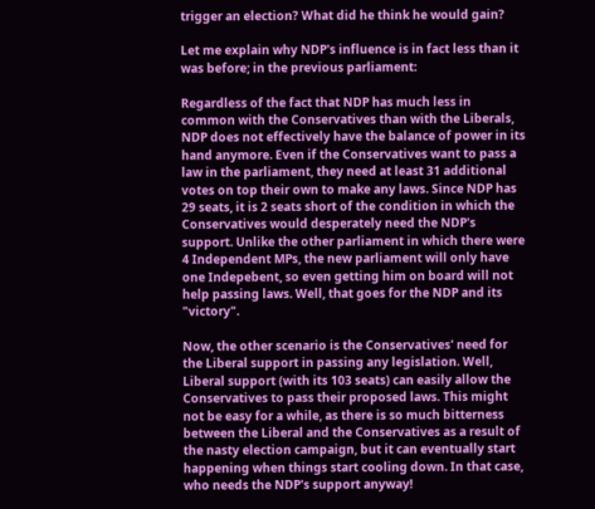trigger an election? What did he think he would gain?

Let me explain why NDP's influence is in fact less than it was before; in the previous parliament:

Regardless of the fact that NDP has much less in common with the Conservatives than with the Liberals, NDP does not effectively have the balance of power in its hand anymore. Even if the Conservatives want to pass a law in the parliament, they need at least 31 additional votes on top their own to make any laws. Since NDP has 29 seats, it is 2 seats short of the condition in which the Conservatives would desperately need the NDP's support. Unlike the other parliament in which there were 4 Independent MPs, the new parliament will only have one Indepebent, so even getting him on board will not help passing laws. Well, that goes for the NDP and its "victory".

Now, the other scenario is the Conservatives' need for the Liberal support in passing any legislation. Well, Liberal support (with its 103 seats) can easily allow the Conservatives to pass their proposed laws. This might not be easy for a while, as there is so much bitterness between the Liberal and the Conservatives as a result of the nasty election campaign, but it can eventually start happening when things start cooling down. In that case, who needs the NDP's support anyway!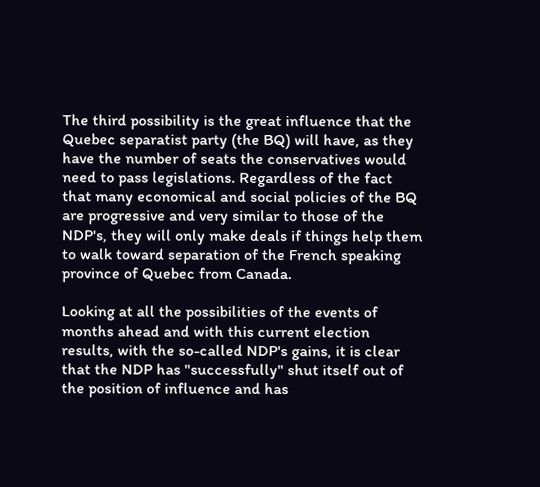The third possibility is the great influence that the Quebec separatist party (the BQ) will have, as they have the number of seats the conservatives would need to pass legislations. Regardless of the fact that many economical and social policies of the BQ are progressive and very similar to those of the NDP's, they will only make deals if things help them to walk toward separation of the French speaking province of Quebec from Canada.

Looking at all the possibilities of the events of months ahead and with this current election results, with the so-called NDP's gains, it is clear that the NDP has "successfully" shut itself out of the position of influence and has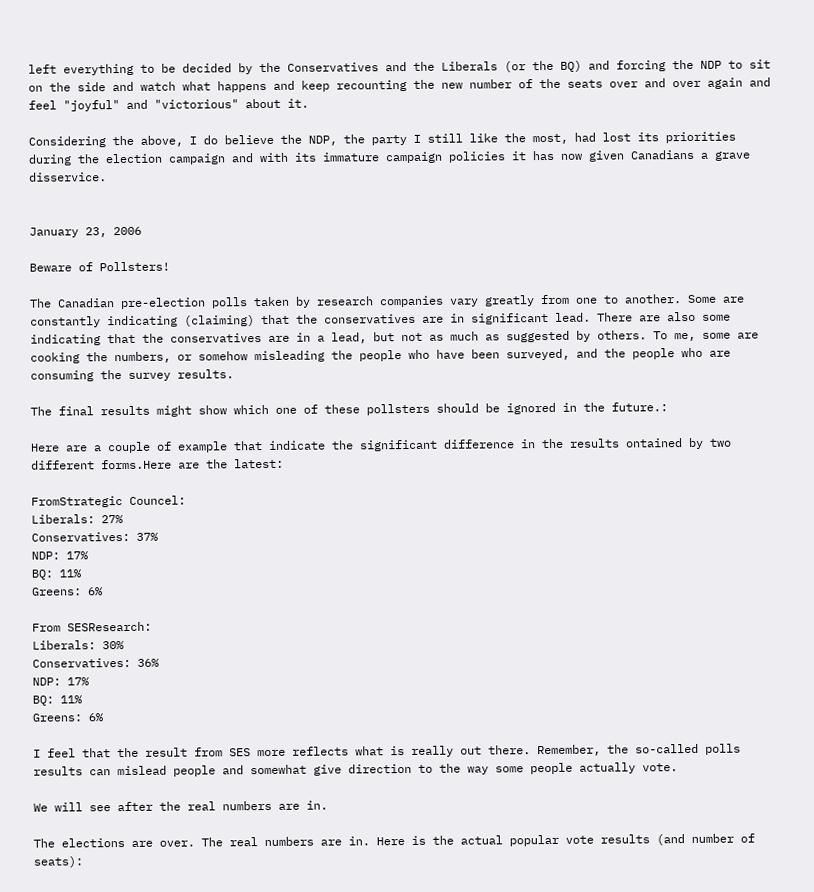left everything to be decided by the Conservatives and the Liberals (or the BQ) and forcing the NDP to sit on the side and watch what happens and keep recounting the new number of the seats over and over again and feel "joyful" and "victorious" about it.

Considering the above, I do believe the NDP, the party I still like the most, had lost its priorities during the election campaign and with its immature campaign policies it has now given Canadians a grave disservice.


January 23, 2006

Beware of Pollsters!

The Canadian pre-election polls taken by research companies vary greatly from one to another. Some are constantly indicating (claiming) that the conservatives are in significant lead. There are also some indicating that the conservatives are in a lead, but not as much as suggested by others. To me, some are cooking the numbers, or somehow misleading the people who have been surveyed, and the people who are consuming the survey results.

The final results might show which one of these pollsters should be ignored in the future.:

Here are a couple of example that indicate the significant difference in the results ontained by two different forms.Here are the latest:

FromStrategic Councel:
Liberals: 27%
Conservatives: 37%
NDP: 17%
BQ: 11%
Greens: 6%

From SESResearch:
Liberals: 30%
Conservatives: 36%
NDP: 17%
BQ: 11%
Greens: 6%

I feel that the result from SES more reflects what is really out there. Remember, the so-called polls results can mislead people and somewhat give direction to the way some people actually vote.

We will see after the real numbers are in.

The elections are over. The real numbers are in. Here is the actual popular vote results (and number of seats):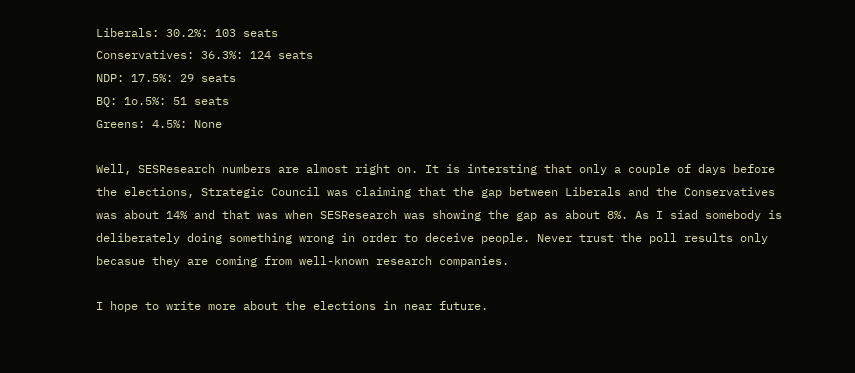Liberals: 30.2%: 103 seats
Conservatives: 36.3%: 124 seats
NDP: 17.5%: 29 seats
BQ: 1o.5%: 51 seats
Greens: 4.5%: None

Well, SESResearch numbers are almost right on. It is intersting that only a couple of days before the elections, Strategic Council was claiming that the gap between Liberals and the Conservatives was about 14% and that was when SESResearch was showing the gap as about 8%. As I siad somebody is deliberately doing something wrong in order to deceive people. Never trust the poll results only becasue they are coming from well-known research companies.

I hope to write more about the elections in near future.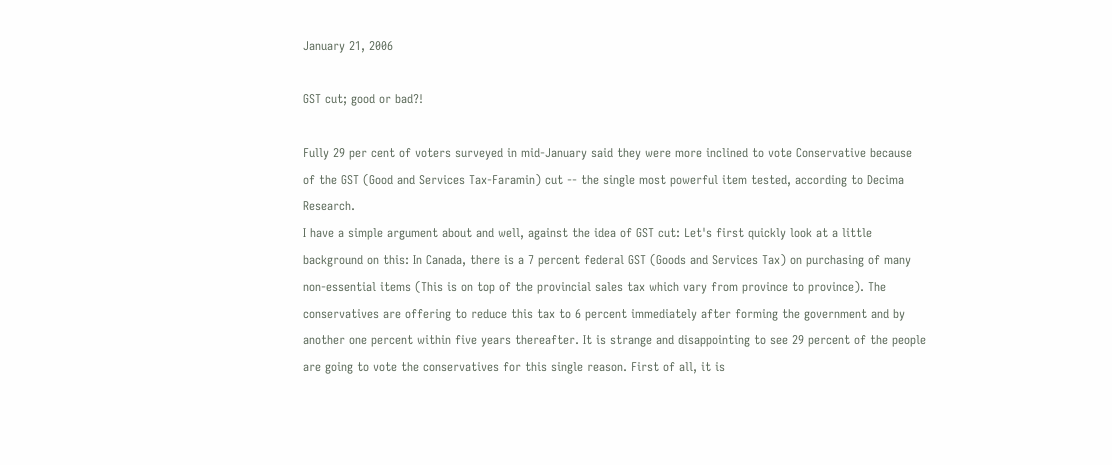January 21, 2006

GST cut; good or bad?!

Fully 29 per cent of voters surveyed in mid-January said they were more inclined to vote Conservative because of the GST (Good and Services Tax-Faramin) cut -- the single most powerful item tested, according to Decima Research.
I have a simple argument about and well, against the idea of GST cut: Let's first quickly look at a little background on this: In Canada, there is a 7 percent federal GST (Goods and Services Tax) on purchasing of many non-essential items (This is on top of the provincial sales tax which vary from province to province). The conservatives are offering to reduce this tax to 6 percent immediately after forming the government and by another one percent within five years thereafter. It is strange and disappointing to see 29 percent of the people are going to vote the conservatives for this single reason. First of all, it is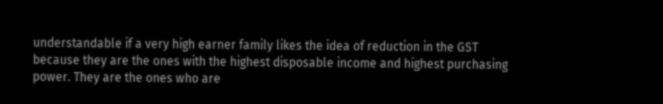understandable if a very high earner family likes the idea of reduction in the GST because they are the ones with the highest disposable income and highest purchasing power. They are the ones who are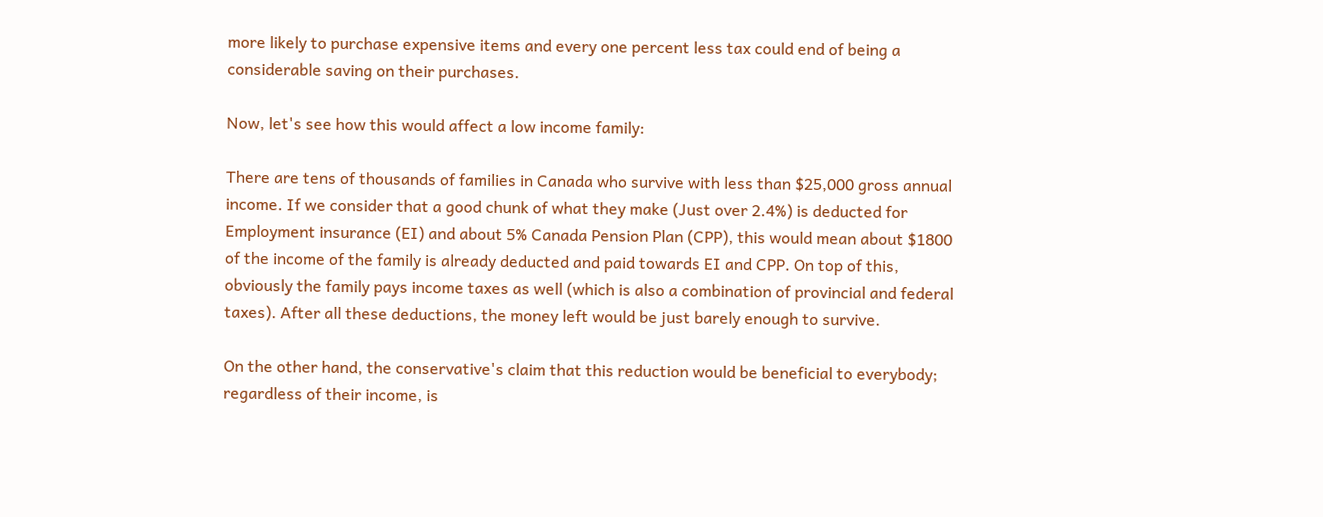more likely to purchase expensive items and every one percent less tax could end of being a considerable saving on their purchases.

Now, let's see how this would affect a low income family:

There are tens of thousands of families in Canada who survive with less than $25,000 gross annual income. If we consider that a good chunk of what they make (Just over 2.4%) is deducted for Employment insurance (EI) and about 5% Canada Pension Plan (CPP), this would mean about $1800 of the income of the family is already deducted and paid towards EI and CPP. On top of this, obviously the family pays income taxes as well (which is also a combination of provincial and federal taxes). After all these deductions, the money left would be just barely enough to survive.

On the other hand, the conservative's claim that this reduction would be beneficial to everybody; regardless of their income, is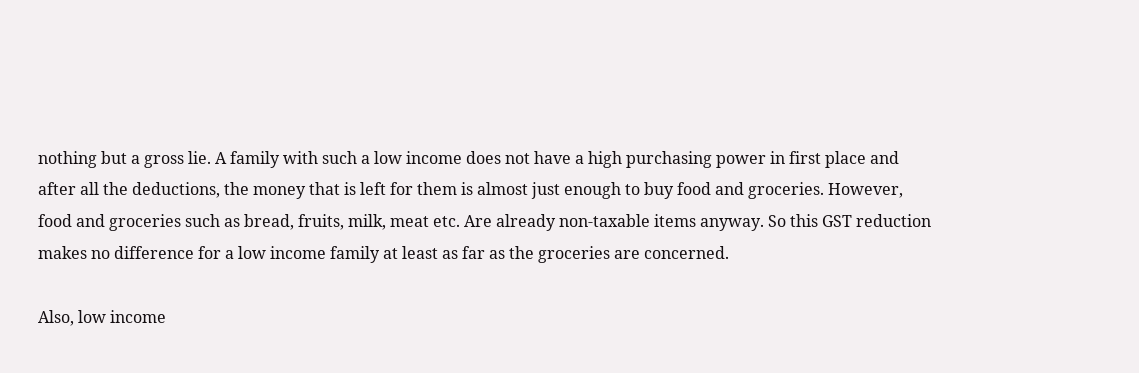nothing but a gross lie. A family with such a low income does not have a high purchasing power in first place and after all the deductions, the money that is left for them is almost just enough to buy food and groceries. However, food and groceries such as bread, fruits, milk, meat etc. Are already non-taxable items anyway. So this GST reduction makes no difference for a low income family at least as far as the groceries are concerned.

Also, low income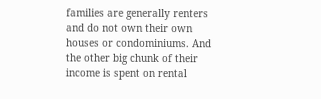families are generally renters and do not own their own houses or condominiums. And the other big chunk of their income is spent on rental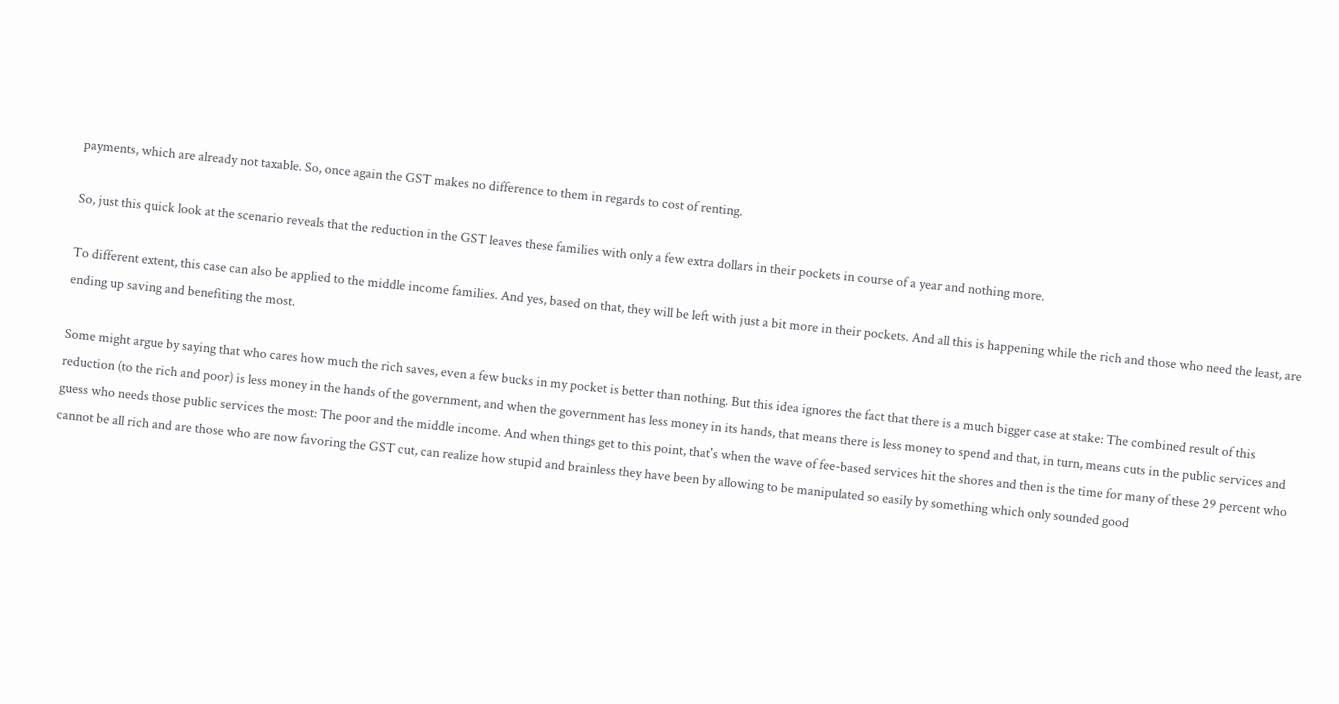payments, which are already not taxable. So, once again the GST makes no difference to them in regards to cost of renting.

So, just this quick look at the scenario reveals that the reduction in the GST leaves these families with only a few extra dollars in their pockets in course of a year and nothing more.

To different extent, this case can also be applied to the middle income families. And yes, based on that, they will be left with just a bit more in their pockets. And all this is happening while the rich and those who need the least, are ending up saving and benefiting the most.

Some might argue by saying that who cares how much the rich saves, even a few bucks in my pocket is better than nothing. But this idea ignores the fact that there is a much bigger case at stake: The combined result of this reduction (to the rich and poor) is less money in the hands of the government, and when the government has less money in its hands, that means there is less money to spend and that, in turn, means cuts in the public services and guess who needs those public services the most: The poor and the middle income. And when things get to this point, that's when the wave of fee-based services hit the shores and then is the time for many of these 29 percent who cannot be all rich and are those who are now favoring the GST cut, can realize how stupid and brainless they have been by allowing to be manipulated so easily by something which only sounded good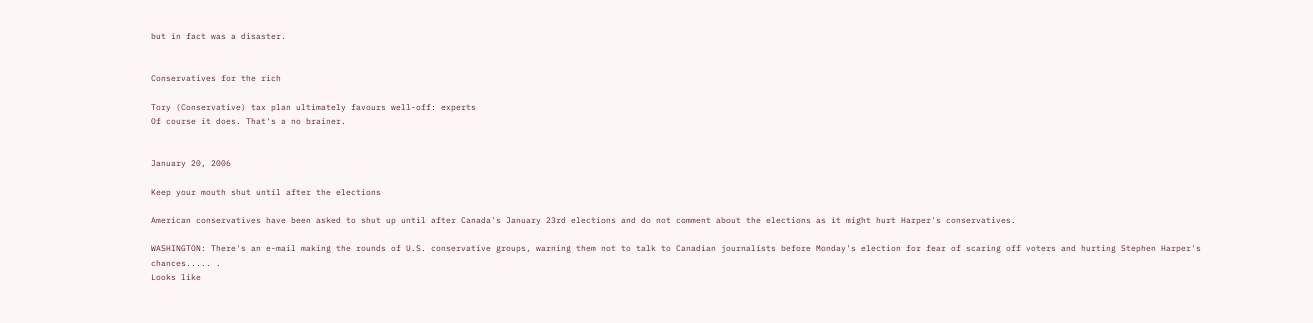but in fact was a disaster.


Conservatives for the rich

Tory (Conservative) tax plan ultimately favours well-off: experts
Of course it does. That's a no brainer.


January 20, 2006

Keep your mouth shut until after the elections

American conservatives have been asked to shut up until after Canada's January 23rd elections and do not comment about the elections as it might hurt Harper's conservatives.

WASHINGTON: There's an e-mail making the rounds of U.S. conservative groups, warning them not to talk to Canadian journalists before Monday's election for fear of scaring off voters and hurting Stephen Harper's chances..... .
Looks like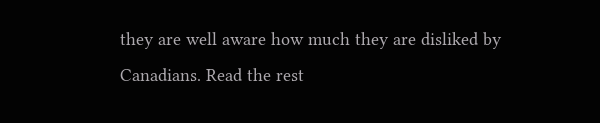they are well aware how much they are disliked by Canadians. Read the rest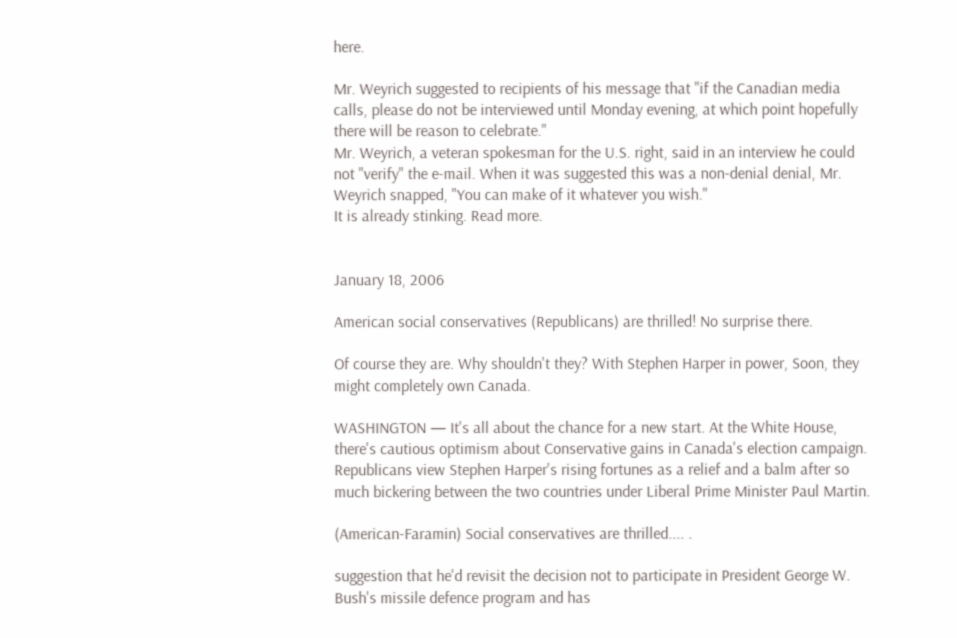here.

Mr. Weyrich suggested to recipients of his message that "if the Canadian media calls, please do not be interviewed until Monday evening, at which point hopefully there will be reason to celebrate."
Mr. Weyrich, a veteran spokesman for the U.S. right, said in an interview he could not "verify" the e-mail. When it was suggested this was a non-denial denial, Mr. Weyrich snapped, "You can make of it whatever you wish."
It is already stinking. Read more.


January 18, 2006

American social conservatives (Republicans) are thrilled! No surprise there.

Of course they are. Why shouldn't they? With Stephen Harper in power, Soon, they might completely own Canada.

WASHINGTON — It's all about the chance for a new start. At the White House, there's cautious optimism about Conservative gains in Canada's election campaign.
Republicans view Stephen Harper's rising fortunes as a relief and a balm after so much bickering between the two countries under Liberal Prime Minister Paul Martin.

(American-Faramin) Social conservatives are thrilled.... .

suggestion that he'd revisit the decision not to participate in President George W. Bush's missile defence program and has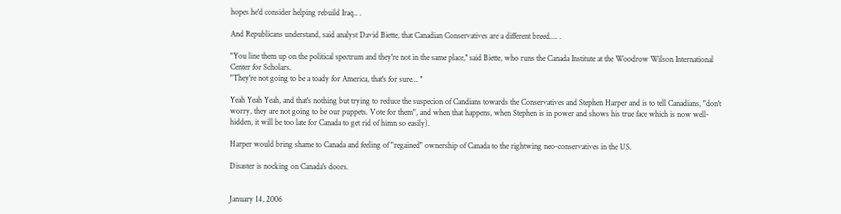hopes he'd consider helping rebuild Iraq.. .

And Republicans understand, said analyst David Biette, that Canadian Conservatives are a different breed.... .

"You line them up on the political spectrum and they're not in the same place,'' said Biette, who runs the Canada Institute at the Woodrow Wilson International Center for Scholars.
"They're not going to be a toady for America, that's for sure... ''

Yeah Yeah Yeah, and that's nothing but trying to reduce the suspecion of Candians towards the Conservatives and Stephen Harper and is to tell Canadians, "don't worry, they are not going to be our puppets. Vote for them", and when that happens, when Stephen is in power and shows his true face which is now well-hidden, it will be too late for Canada to get rid of himn so easily).

Harper would bring shame to Canada and feeling of "regained" ownership of Canada to the rightwing neo-conservatives in the US.

Disaster is nocking on Canada's doors.


January 14, 2006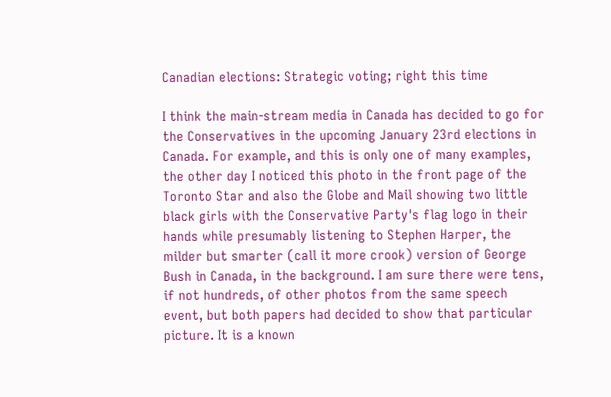Canadian elections: Strategic voting; right this time

I think the main-stream media in Canada has decided to go for the Conservatives in the upcoming January 23rd elections in Canada. For example, and this is only one of many examples, the other day I noticed this photo in the front page of the Toronto Star and also the Globe and Mail showing two little black girls with the Conservative Party's flag logo in their hands while presumably listening to Stephen Harper, the milder but smarter (call it more crook) version of George Bush in Canada, in the background. I am sure there were tens, if not hundreds, of other photos from the same speech event, but both papers had decided to show that particular picture. It is a known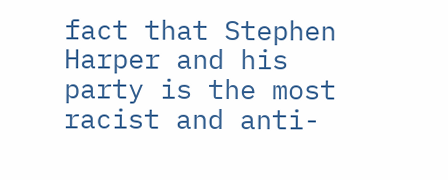fact that Stephen Harper and his party is the most racist and anti-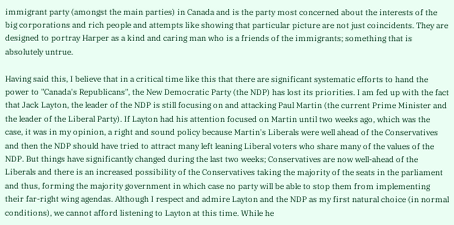immigrant party (amongst the main parties) in Canada and is the party most concerned about the interests of the big corporations and rich people and attempts like showing that particular picture are not just coincidents. They are designed to portray Harper as a kind and caring man who is a friends of the immigrants; something that is absolutely untrue.

Having said this, I believe that in a critical time like this that there are significant systematic efforts to hand the power to "Canada's Republicans", the New Democratic Party (the NDP) has lost its priorities. I am fed up with the fact that Jack Layton, the leader of the NDP is still focusing on and attacking Paul Martin (the current Prime Minister and the leader of the Liberal Party). If Layton had his attention focused on Martin until two weeks ago, which was the case, it was in my opinion, a right and sound policy because Martin's Liberals were well ahead of the Conservatives and then the NDP should have tried to attract many left leaning Liberal voters who share many of the values of the NDP. But things have significantly changed during the last two weeks; Conservatives are now well-ahead of the Liberals and there is an increased possibility of the Conservatives taking the majority of the seats in the parliament and thus, forming the majority government in which case no party will be able to stop them from implementing their far-right wing agendas. Although I respect and admire Layton and the NDP as my first natural choice (in normal conditions), we cannot afford listening to Layton at this time. While he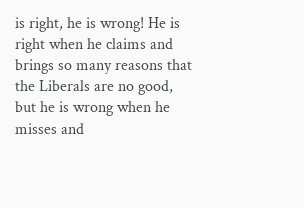is right, he is wrong! He is right when he claims and brings so many reasons that the Liberals are no good, but he is wrong when he misses and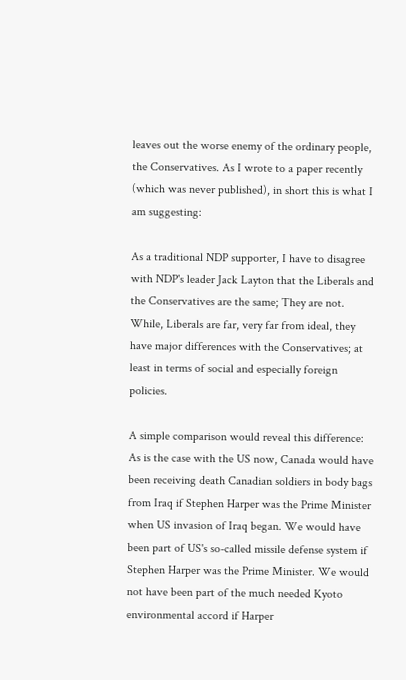leaves out the worse enemy of the ordinary people, the Conservatives. As I wrote to a paper recently (which was never published), in short this is what I am suggesting:

As a traditional NDP supporter, I have to disagree with NDP's leader Jack Layton that the Liberals and the Conservatives are the same; They are not. While, Liberals are far, very far from ideal, they have major differences with the Conservatives; at least in terms of social and especially foreign policies.

A simple comparison would reveal this difference: As is the case with the US now, Canada would have been receiving death Canadian soldiers in body bags from Iraq if Stephen Harper was the Prime Minister when US invasion of Iraq began. We would have been part of US's so-called missile defense system if Stephen Harper was the Prime Minister. We would not have been part of the much needed Kyoto environmental accord if Harper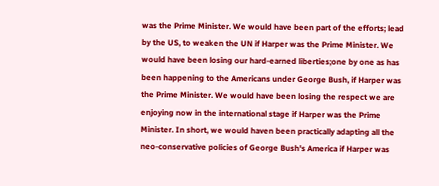was the Prime Minister. We would have been part of the efforts; lead by the US, to weaken the UN if Harper was the Prime Minister. We would have been losing our hard-earned liberties;one by one as has been happening to the Americans under George Bush, if Harper was the Prime Minister. We would have been losing the respect we are enjoying now in the international stage if Harper was the Prime Minister. In short, we would haven been practically adapting all the neo-conservative policies of George Bush's America if Harper was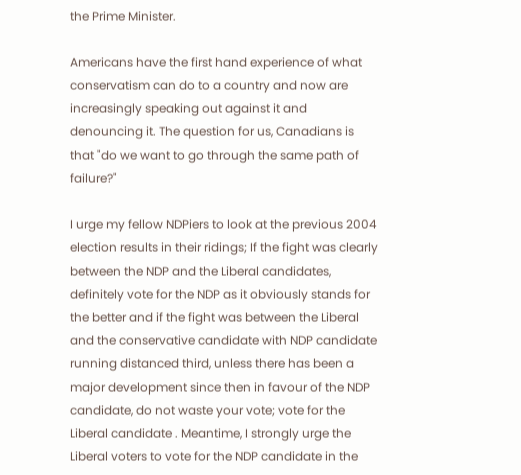the Prime Minister.

Americans have the first hand experience of what conservatism can do to a country and now are increasingly speaking out against it and denouncing it. The question for us, Canadians is that "do we want to go through the same path of failure?"

I urge my fellow NDPiers to look at the previous 2004 election results in their ridings; If the fight was clearly between the NDP and the Liberal candidates, definitely vote for the NDP as it obviously stands for the better and if the fight was between the Liberal and the conservative candidate with NDP candidate running distanced third, unless there has been a major development since then in favour of the NDP candidate, do not waste your vote; vote for the Liberal candidate . Meantime, I strongly urge the Liberal voters to vote for the NDP candidate in the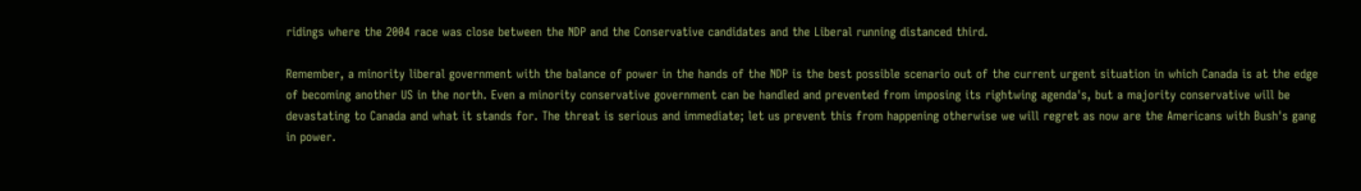ridings where the 2004 race was close between the NDP and the Conservative candidates and the Liberal running distanced third.

Remember, a minority liberal government with the balance of power in the hands of the NDP is the best possible scenario out of the current urgent situation in which Canada is at the edge of becoming another US in the north. Even a minority conservative government can be handled and prevented from imposing its rightwing agenda's, but a majority conservative will be devastating to Canada and what it stands for. The threat is serious and immediate; let us prevent this from happening otherwise we will regret as now are the Americans with Bush's gang in power.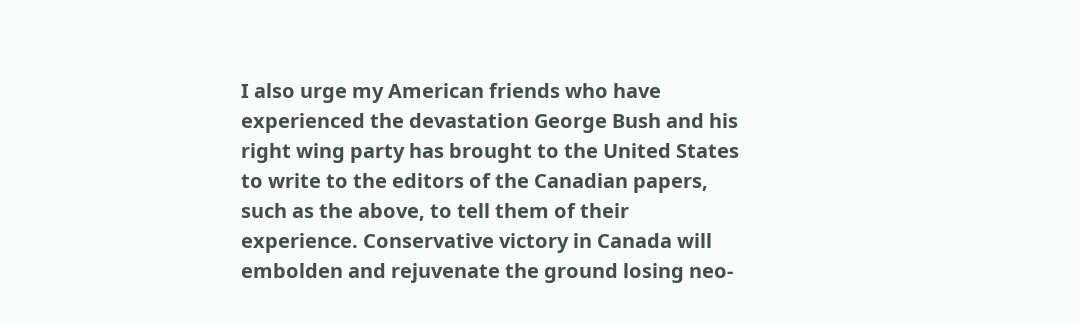I also urge my American friends who have experienced the devastation George Bush and his right wing party has brought to the United States to write to the editors of the Canadian papers, such as the above, to tell them of their experience. Conservative victory in Canada will embolden and rejuvenate the ground losing neo-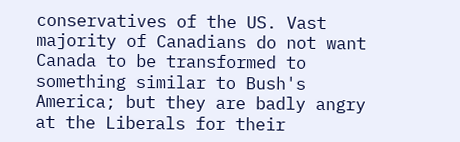conservatives of the US. Vast majority of Canadians do not want Canada to be transformed to something similar to Bush's America; but they are badly angry at the Liberals for their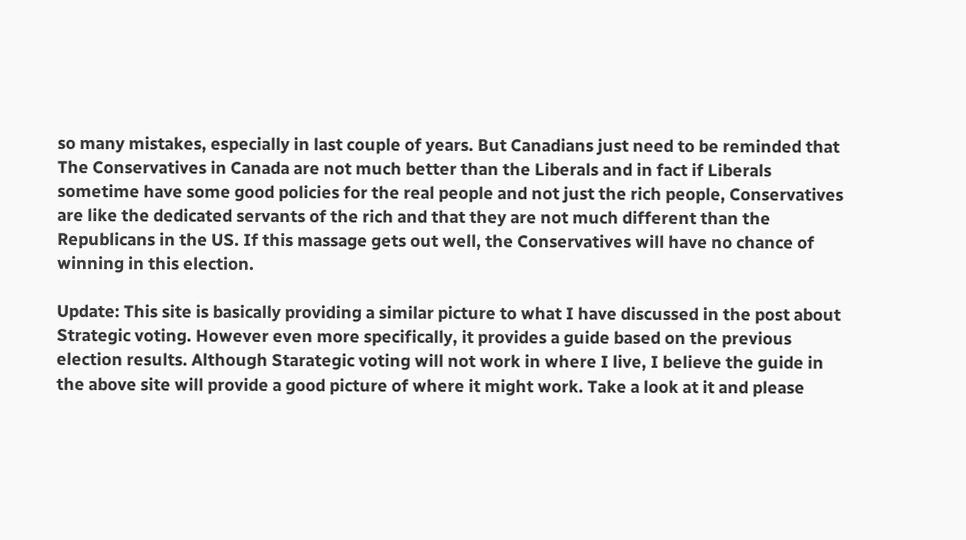so many mistakes, especially in last couple of years. But Canadians just need to be reminded that The Conservatives in Canada are not much better than the Liberals and in fact if Liberals sometime have some good policies for the real people and not just the rich people, Conservatives are like the dedicated servants of the rich and that they are not much different than the Republicans in the US. If this massage gets out well, the Conservatives will have no chance of winning in this election.

Update: This site is basically providing a similar picture to what I have discussed in the post about Strategic voting. However even more specifically, it provides a guide based on the previous election results. Although Starategic voting will not work in where I live, I believe the guide in the above site will provide a good picture of where it might work. Take a look at it and please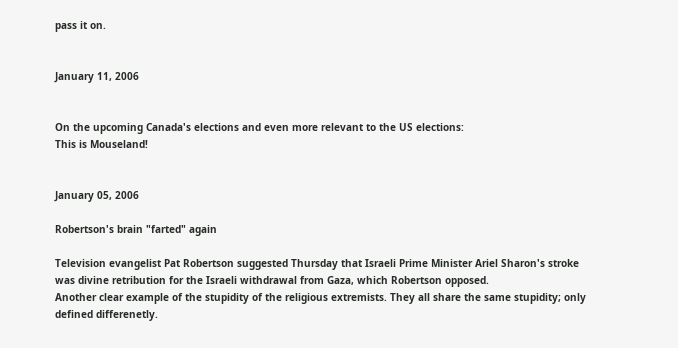pass it on.


January 11, 2006


On the upcoming Canada's elections and even more relevant to the US elections:
This is Mouseland!


January 05, 2006

Robertson's brain "farted" again

Television evangelist Pat Robertson suggested Thursday that Israeli Prime Minister Ariel Sharon's stroke was divine retribution for the Israeli withdrawal from Gaza, which Robertson opposed.
Another clear example of the stupidity of the religious extremists. They all share the same stupidity; only defined differenetly.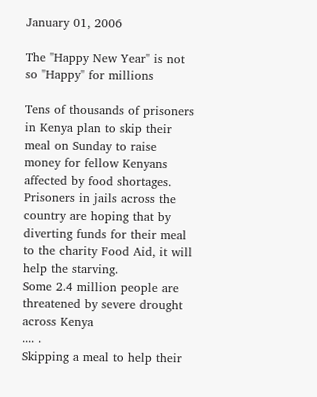January 01, 2006

The "Happy New Year" is not so "Happy" for millions

Tens of thousands of prisoners in Kenya plan to skip their meal on Sunday to raise money for fellow Kenyans affected by food shortages.
Prisoners in jails across the country are hoping that by diverting funds for their meal to the charity Food Aid, it will help the starving.
Some 2.4 million people are threatened by severe drought across Kenya
.... .
Skipping a meal to help their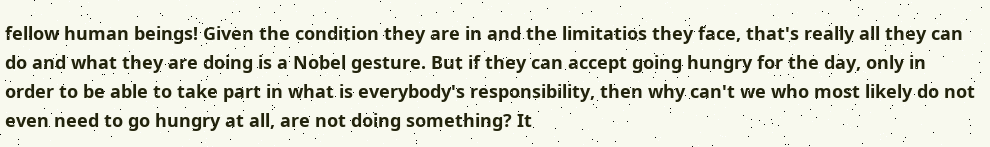fellow human beings! Given the condition they are in and the limitatios they face, that's really all they can do and what they are doing is a Nobel gesture. But if they can accept going hungry for the day, only in order to be able to take part in what is everybody's responsibility, then why can't we who most likely do not even need to go hungry at all, are not doing something? It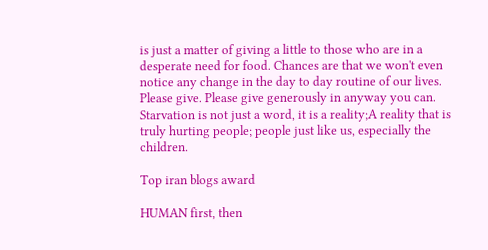is just a matter of giving a little to those who are in a desperate need for food. Chances are that we won't even notice any change in the day to day routine of our lives. Please give. Please give generously in anyway you can. Starvation is not just a word, it is a reality;A reality that is truly hurting people; people just like us, especially the children.

Top iran blogs award

HUMAN first, then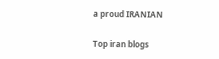a proud IRANIAN

Top iran blogs